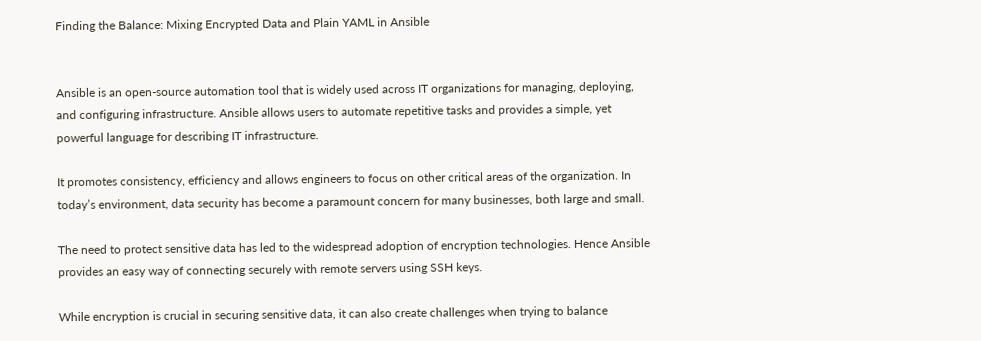Finding the Balance: Mixing Encrypted Data and Plain YAML in Ansible


Ansible is an open-source automation tool that is widely used across IT organizations for managing, deploying, and configuring infrastructure. Ansible allows users to automate repetitive tasks and provides a simple, yet powerful language for describing IT infrastructure.

It promotes consistency, efficiency and allows engineers to focus on other critical areas of the organization. In today’s environment, data security has become a paramount concern for many businesses, both large and small.

The need to protect sensitive data has led to the widespread adoption of encryption technologies. Hence Ansible provides an easy way of connecting securely with remote servers using SSH keys.

While encryption is crucial in securing sensitive data, it can also create challenges when trying to balance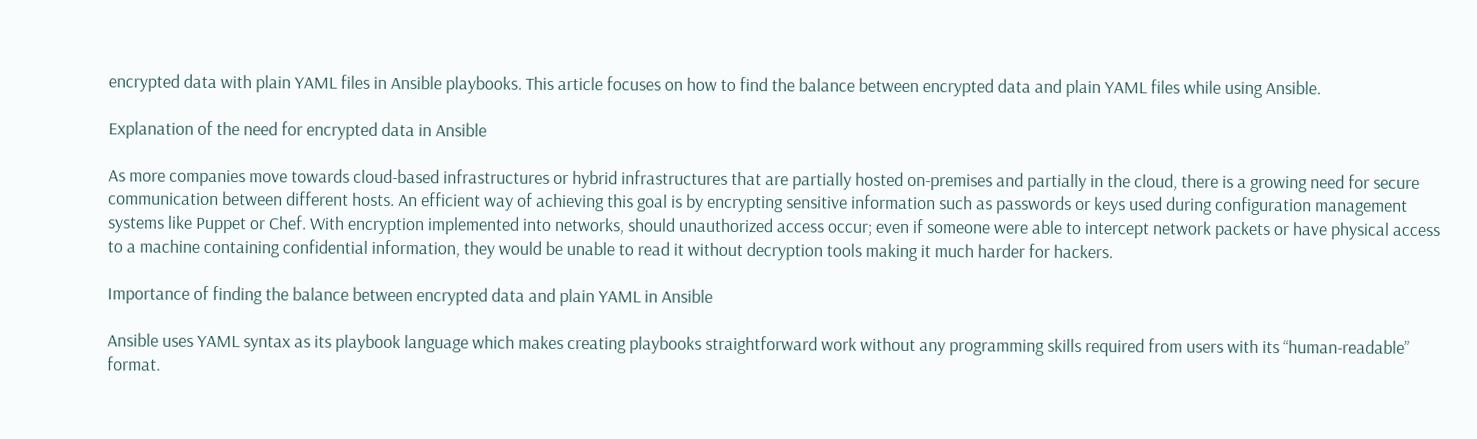encrypted data with plain YAML files in Ansible playbooks. This article focuses on how to find the balance between encrypted data and plain YAML files while using Ansible.

Explanation of the need for encrypted data in Ansible

As more companies move towards cloud-based infrastructures or hybrid infrastructures that are partially hosted on-premises and partially in the cloud, there is a growing need for secure communication between different hosts. An efficient way of achieving this goal is by encrypting sensitive information such as passwords or keys used during configuration management systems like Puppet or Chef. With encryption implemented into networks, should unauthorized access occur; even if someone were able to intercept network packets or have physical access to a machine containing confidential information, they would be unable to read it without decryption tools making it much harder for hackers.

Importance of finding the balance between encrypted data and plain YAML in Ansible

Ansible uses YAML syntax as its playbook language which makes creating playbooks straightforward work without any programming skills required from users with its “human-readable” format.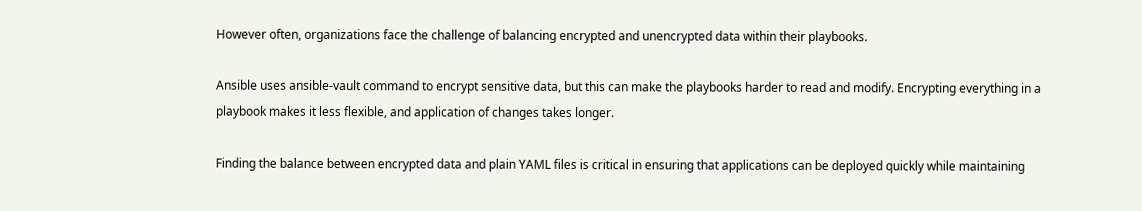However often, organizations face the challenge of balancing encrypted and unencrypted data within their playbooks.

Ansible uses ansible-vault command to encrypt sensitive data, but this can make the playbooks harder to read and modify. Encrypting everything in a playbook makes it less flexible, and application of changes takes longer.

Finding the balance between encrypted data and plain YAML files is critical in ensuring that applications can be deployed quickly while maintaining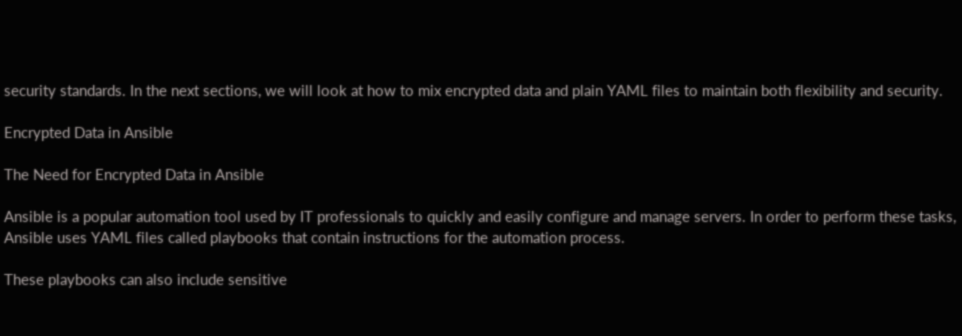security standards. In the next sections, we will look at how to mix encrypted data and plain YAML files to maintain both flexibility and security.

Encrypted Data in Ansible

The Need for Encrypted Data in Ansible

Ansible is a popular automation tool used by IT professionals to quickly and easily configure and manage servers. In order to perform these tasks, Ansible uses YAML files called playbooks that contain instructions for the automation process.

These playbooks can also include sensitive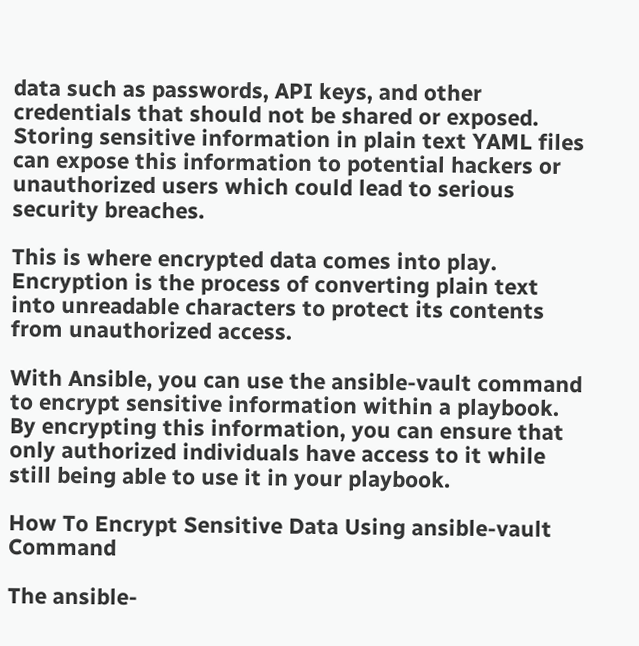data such as passwords, API keys, and other credentials that should not be shared or exposed. Storing sensitive information in plain text YAML files can expose this information to potential hackers or unauthorized users which could lead to serious security breaches.

This is where encrypted data comes into play. Encryption is the process of converting plain text into unreadable characters to protect its contents from unauthorized access.

With Ansible, you can use the ansible-vault command to encrypt sensitive information within a playbook. By encrypting this information, you can ensure that only authorized individuals have access to it while still being able to use it in your playbook.

How To Encrypt Sensitive Data Using ansible-vault Command

The ansible-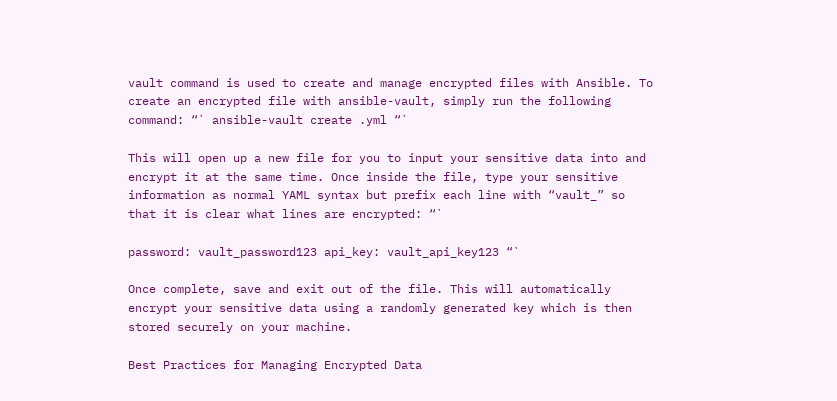vault command is used to create and manage encrypted files with Ansible. To create an encrypted file with ansible-vault, simply run the following command: “` ansible-vault create .yml “`

This will open up a new file for you to input your sensitive data into and encrypt it at the same time. Once inside the file, type your sensitive information as normal YAML syntax but prefix each line with “vault_” so that it is clear what lines are encrypted: “`

password: vault_password123 api_key: vault_api_key123 “`

Once complete, save and exit out of the file. This will automatically encrypt your sensitive data using a randomly generated key which is then stored securely on your machine.

Best Practices for Managing Encrypted Data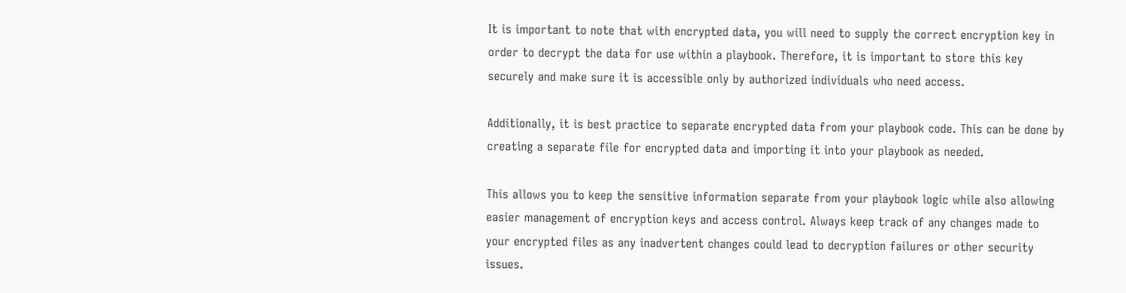It is important to note that with encrypted data, you will need to supply the correct encryption key in order to decrypt the data for use within a playbook. Therefore, it is important to store this key securely and make sure it is accessible only by authorized individuals who need access.

Additionally, it is best practice to separate encrypted data from your playbook code. This can be done by creating a separate file for encrypted data and importing it into your playbook as needed.

This allows you to keep the sensitive information separate from your playbook logic while also allowing easier management of encryption keys and access control. Always keep track of any changes made to your encrypted files as any inadvertent changes could lead to decryption failures or other security issues.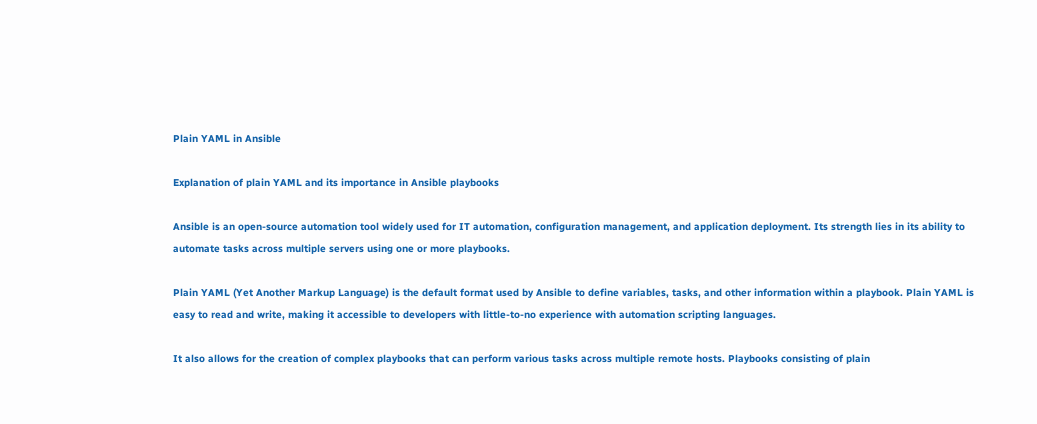Plain YAML in Ansible

Explanation of plain YAML and its importance in Ansible playbooks

Ansible is an open-source automation tool widely used for IT automation, configuration management, and application deployment. Its strength lies in its ability to automate tasks across multiple servers using one or more playbooks.

Plain YAML (Yet Another Markup Language) is the default format used by Ansible to define variables, tasks, and other information within a playbook. Plain YAML is easy to read and write, making it accessible to developers with little-to-no experience with automation scripting languages.

It also allows for the creation of complex playbooks that can perform various tasks across multiple remote hosts. Playbooks consisting of plain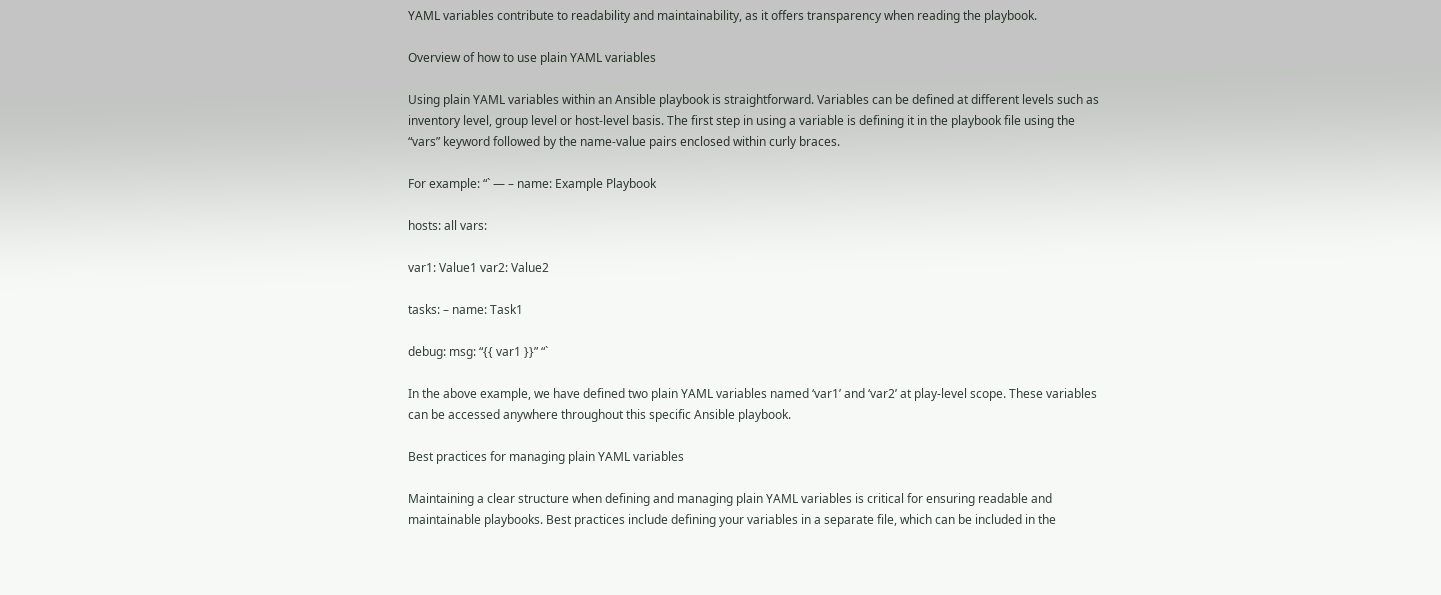YAML variables contribute to readability and maintainability, as it offers transparency when reading the playbook.

Overview of how to use plain YAML variables

Using plain YAML variables within an Ansible playbook is straightforward. Variables can be defined at different levels such as inventory level, group level or host-level basis. The first step in using a variable is defining it in the playbook file using the “vars” keyword followed by the name-value pairs enclosed within curly braces.

For example: “` — – name: Example Playbook

hosts: all vars:

var1: Value1 var2: Value2

tasks: – name: Task1

debug: msg: “{{ var1 }}” “`

In the above example, we have defined two plain YAML variables named ‘var1’ and ‘var2’ at play-level scope. These variables can be accessed anywhere throughout this specific Ansible playbook.

Best practices for managing plain YAML variables

Maintaining a clear structure when defining and managing plain YAML variables is critical for ensuring readable and maintainable playbooks. Best practices include defining your variables in a separate file, which can be included in the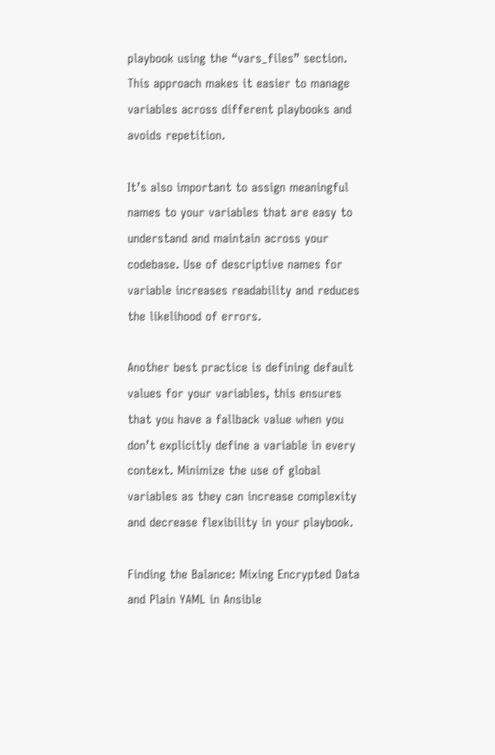playbook using the “vars_files” section. This approach makes it easier to manage variables across different playbooks and avoids repetition.

It’s also important to assign meaningful names to your variables that are easy to understand and maintain across your codebase. Use of descriptive names for variable increases readability and reduces the likelihood of errors.

Another best practice is defining default values for your variables, this ensures that you have a fallback value when you don’t explicitly define a variable in every context. Minimize the use of global variables as they can increase complexity and decrease flexibility in your playbook.

Finding the Balance: Mixing Encrypted Data and Plain YAML in Ansible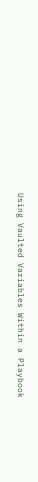Using Vaulted Variables Within a Playbook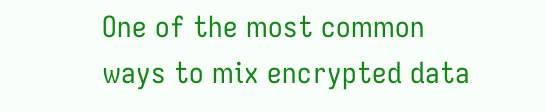One of the most common ways to mix encrypted data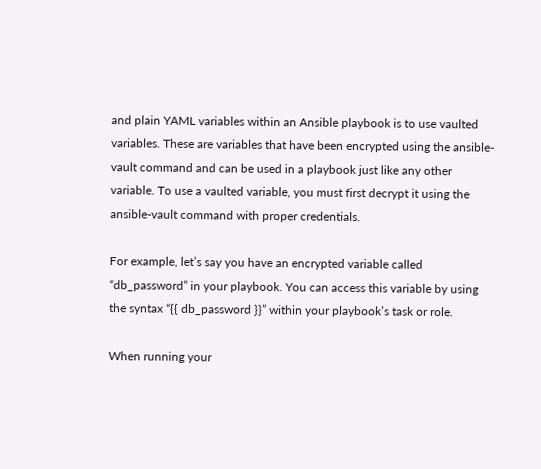and plain YAML variables within an Ansible playbook is to use vaulted variables. These are variables that have been encrypted using the ansible-vault command and can be used in a playbook just like any other variable. To use a vaulted variable, you must first decrypt it using the ansible-vault command with proper credentials.

For example, let’s say you have an encrypted variable called “db_password” in your playbook. You can access this variable by using the syntax “{{ db_password }}” within your playbook’s task or role.

When running your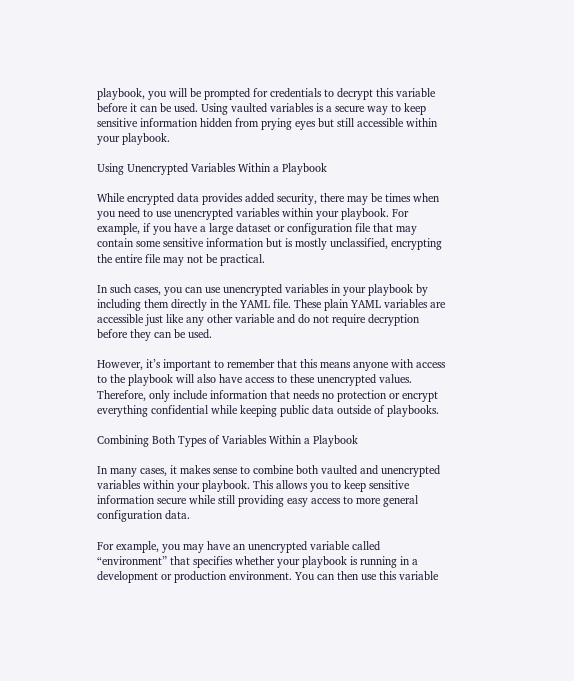playbook, you will be prompted for credentials to decrypt this variable before it can be used. Using vaulted variables is a secure way to keep sensitive information hidden from prying eyes but still accessible within your playbook.

Using Unencrypted Variables Within a Playbook

While encrypted data provides added security, there may be times when you need to use unencrypted variables within your playbook. For example, if you have a large dataset or configuration file that may contain some sensitive information but is mostly unclassified, encrypting the entire file may not be practical.

In such cases, you can use unencrypted variables in your playbook by including them directly in the YAML file. These plain YAML variables are accessible just like any other variable and do not require decryption before they can be used.

However, it’s important to remember that this means anyone with access to the playbook will also have access to these unencrypted values. Therefore, only include information that needs no protection or encrypt everything confidential while keeping public data outside of playbooks.

Combining Both Types of Variables Within a Playbook

In many cases, it makes sense to combine both vaulted and unencrypted variables within your playbook. This allows you to keep sensitive information secure while still providing easy access to more general configuration data.

For example, you may have an unencrypted variable called “environment” that specifies whether your playbook is running in a development or production environment. You can then use this variable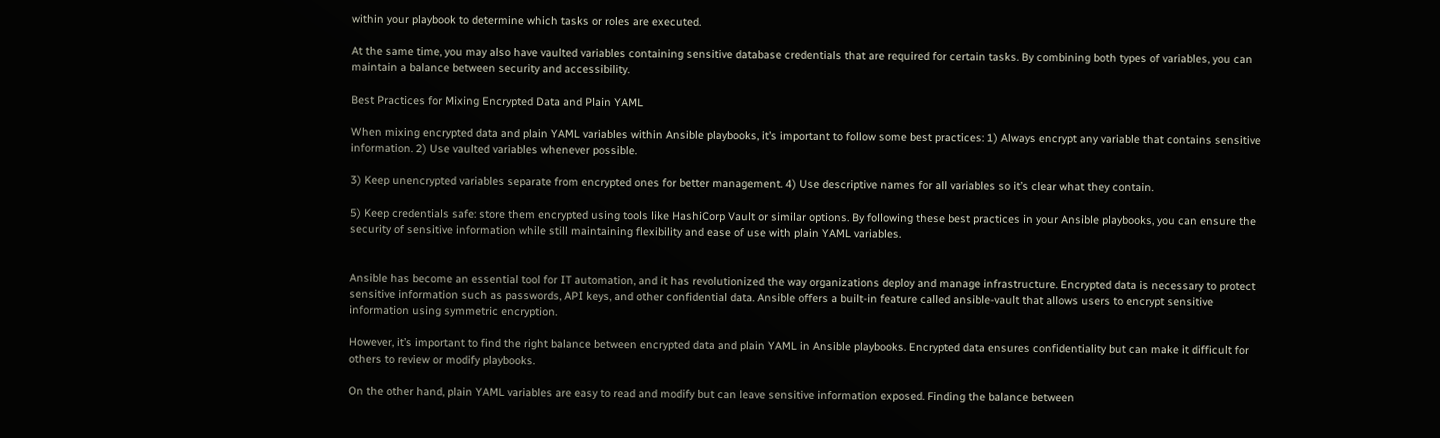within your playbook to determine which tasks or roles are executed.

At the same time, you may also have vaulted variables containing sensitive database credentials that are required for certain tasks. By combining both types of variables, you can maintain a balance between security and accessibility.

Best Practices for Mixing Encrypted Data and Plain YAML

When mixing encrypted data and plain YAML variables within Ansible playbooks, it’s important to follow some best practices: 1) Always encrypt any variable that contains sensitive information. 2) Use vaulted variables whenever possible.

3) Keep unencrypted variables separate from encrypted ones for better management. 4) Use descriptive names for all variables so it’s clear what they contain.

5) Keep credentials safe: store them encrypted using tools like HashiCorp Vault or similar options. By following these best practices in your Ansible playbooks, you can ensure the security of sensitive information while still maintaining flexibility and ease of use with plain YAML variables.


Ansible has become an essential tool for IT automation, and it has revolutionized the way organizations deploy and manage infrastructure. Encrypted data is necessary to protect sensitive information such as passwords, API keys, and other confidential data. Ansible offers a built-in feature called ansible-vault that allows users to encrypt sensitive information using symmetric encryption.

However, it’s important to find the right balance between encrypted data and plain YAML in Ansible playbooks. Encrypted data ensures confidentiality but can make it difficult for others to review or modify playbooks.

On the other hand, plain YAML variables are easy to read and modify but can leave sensitive information exposed. Finding the balance between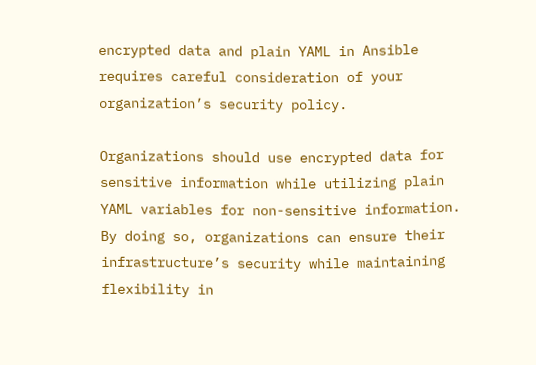encrypted data and plain YAML in Ansible requires careful consideration of your organization’s security policy.

Organizations should use encrypted data for sensitive information while utilizing plain YAML variables for non-sensitive information. By doing so, organizations can ensure their infrastructure’s security while maintaining flexibility in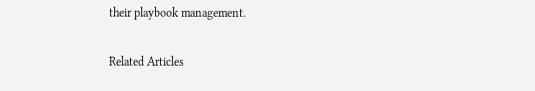their playbook management.

Related Articles